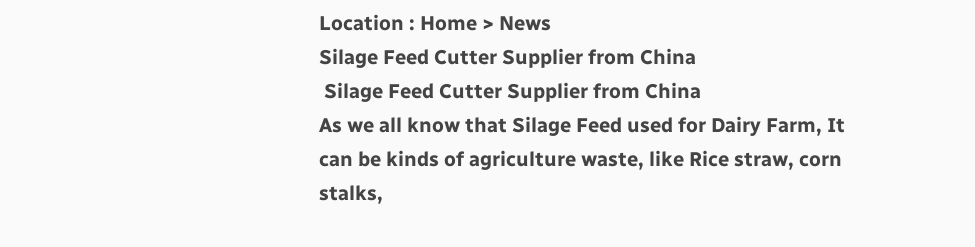Location : Home > News
Silage Feed Cutter Supplier from China
 Silage Feed Cutter Supplier from China
As we all know that Silage Feed used for Dairy Farm, It can be kinds of agriculture waste, like Rice straw, corn stalks,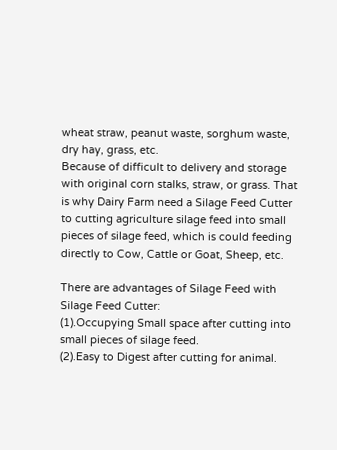wheat straw, peanut waste, sorghum waste, dry hay, grass, etc.
Because of difficult to delivery and storage with original corn stalks, straw, or grass. That is why Dairy Farm need a Silage Feed Cutter to cutting agriculture silage feed into small pieces of silage feed, which is could feeding directly to Cow, Cattle or Goat, Sheep, etc.

There are advantages of Silage Feed with Silage Feed Cutter:
(1).Occupying Small space after cutting into small pieces of silage feed.
(2).Easy to Digest after cutting for animal.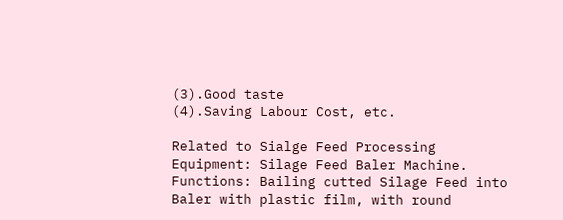(3).Good taste
(4).Saving Labour Cost, etc.

Related to Sialge Feed Processing Equipment: Silage Feed Baler Machine.
Functions: Bailing cutted Silage Feed into Baler with plastic film, with round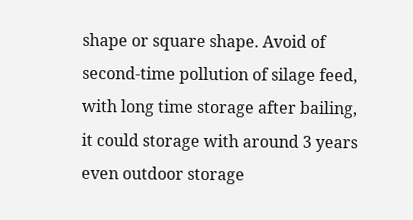shape or square shape. Avoid of second-time pollution of silage feed, with long time storage after bailing, it could storage with around 3 years even outdoor storage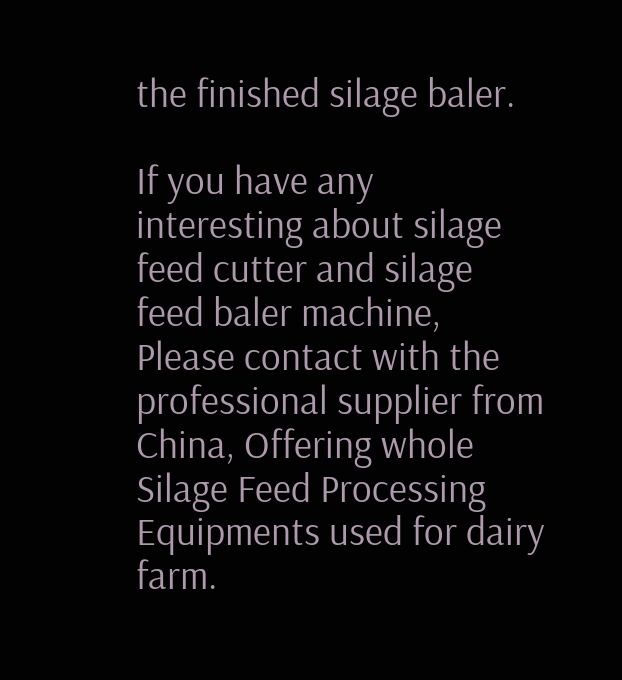the finished silage baler.

If you have any interesting about silage feed cutter and silage feed baler machine, Please contact with the professional supplier from China, Offering whole Silage Feed Processing Equipments used for dairy farm.